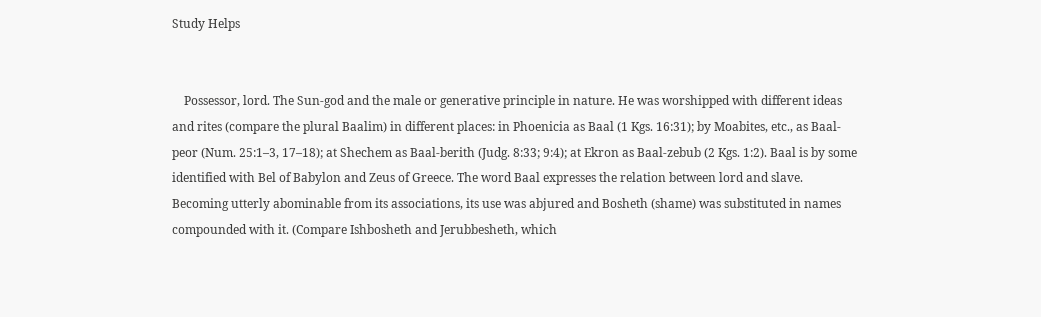Study Helps


    Possessor, lord. The Sun-god and the male or generative principle in nature. He was worshipped with different ideas and rites (compare the plural Baalim) in different places: in Phoenicia as Baal (1 Kgs. 16:31); by Moabites, etc., as Baal-peor (Num. 25:1–3, 17–18); at Shechem as Baal-berith (Judg. 8:33; 9:4); at Ekron as Baal-zebub (2 Kgs. 1:2). Baal is by some identified with Bel of Babylon and Zeus of Greece. The word Baal expresses the relation between lord and slave. Becoming utterly abominable from its associations, its use was abjured and Bosheth (shame) was substituted in names compounded with it. (Compare Ishbosheth and Jerubbesheth, which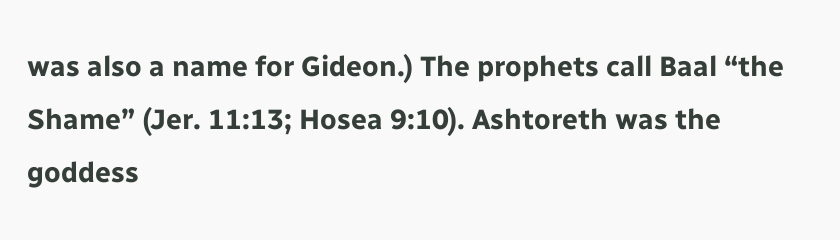was also a name for Gideon.) The prophets call Baal “the Shame” (Jer. 11:13; Hosea 9:10). Ashtoreth was the goddess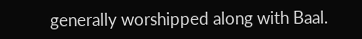generally worshipped along with Baal.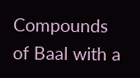Compounds of Baal with a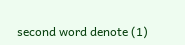second word denote (1)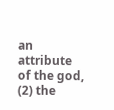an attribute of the god, (2) the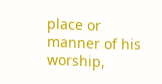place or manner of his worship,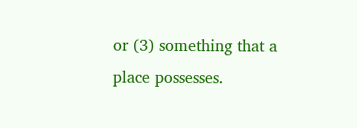or (3) something that a place possesses.